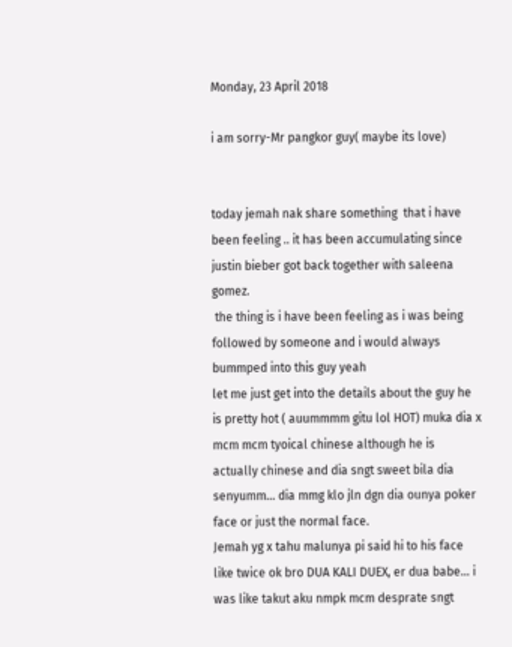Monday, 23 April 2018

i am sorry-Mr pangkor guy( maybe its love)


today jemah nak share something  that i have been feeling .. it has been accumulating since justin bieber got back together with saleena gomez.
 the thing is i have been feeling as i was being followed by someone and i would always bummped into this guy yeah
let me just get into the details about the guy he is pretty hot ( auummmm gitu lol HOT) muka dia x mcm mcm tyoical chinese although he is actually chinese and dia sngt sweet bila dia senyumm... dia mmg klo jln dgn dia ounya poker face or just the normal face.
Jemah yg x tahu malunya pi said hi to his face like twice ok bro DUA KALI DUEX, er dua babe... i was like takut aku nmpk mcm desprate sngt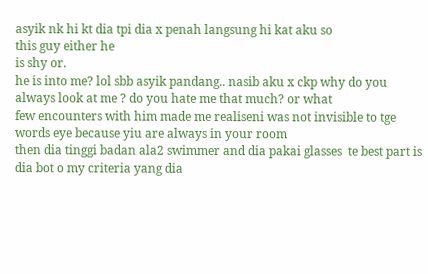asyik nk hi kt dia tpi dia x penah langsung hi kat aku so
this guy either he
is shy or.
he is into me? lol sbb asyik pandang.. nasib aku x ckp why do you always look at me ? do you hate me that much? or what
few encounters with him made me realiseni was not invisible to tge words eye because yiu are always in your room
then dia tinggi badan ala2 swimmer and dia pakai glasses  te best part is dia bot o my criteria yang dia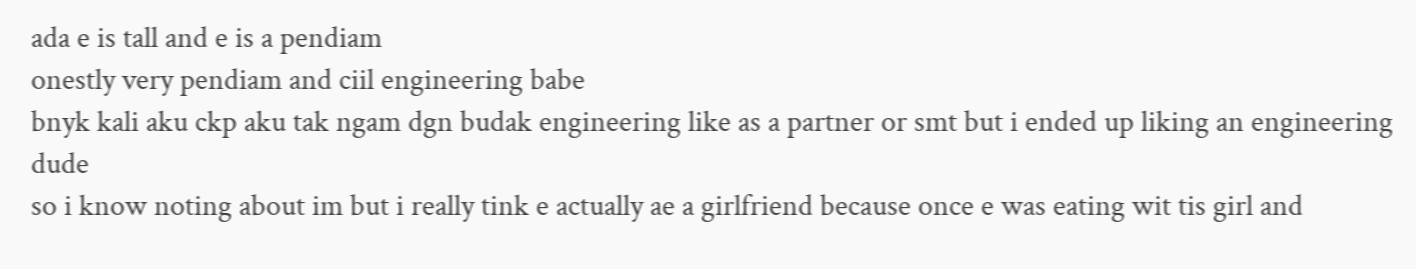ada e is tall and e is a pendiam
onestly very pendiam and ciil engineering babe
bnyk kali aku ckp aku tak ngam dgn budak engineering like as a partner or smt but i ended up liking an engineering dude
so i know noting about im but i really tink e actually ae a girlfriend because once e was eating wit tis girl and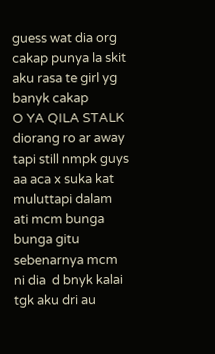guess wat dia org cakap punya la skit aku rasa te girl yg banyk cakap
O YA QILA STALK diorang ro ar away tapi still nmpk guys
aa aca x suka kat muluttapi dalam ati mcm bunga bunga gitu
sebenarnya mcm ni dia  d bnyk kalai tgk aku dri au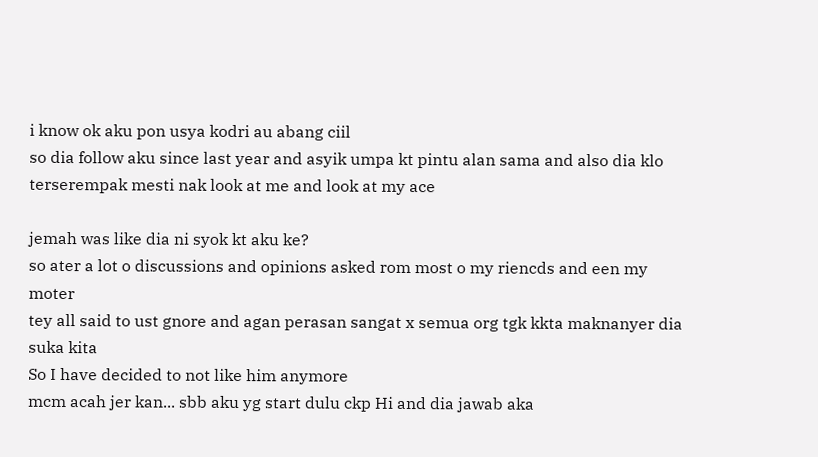i know ok aku pon usya kodri au abang ciil
so dia follow aku since last year and asyik umpa kt pintu alan sama and also dia klo terserempak mesti nak look at me and look at my ace

jemah was like dia ni syok kt aku ke?
so ater a lot o discussions and opinions asked rom most o my riencds and een my moter
tey all said to ust gnore and agan perasan sangat x semua org tgk kkta maknanyer dia suka kita
So I have decided to not like him anymore
mcm acah jer kan... sbb aku yg start dulu ckp Hi and dia jawab aka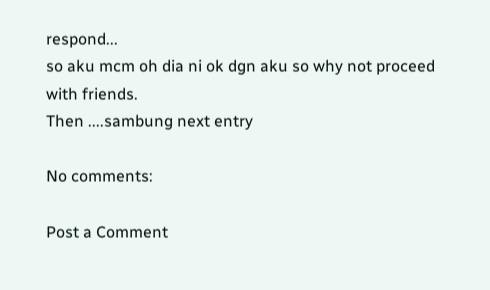respond...
so aku mcm oh dia ni ok dgn aku so why not proceed with friends.
Then ....sambung next entry

No comments:

Post a Comment